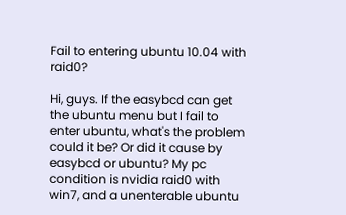Fail to entering ubuntu 10.04 with raid0?

Hi, guys. If the easybcd can get the ubuntu menu but I fail to enter ubuntu, what's the problem could it be? Or did it cause by easybcd or ubuntu? My pc condition is nvidia raid0 with win7, and a unenterable ubuntu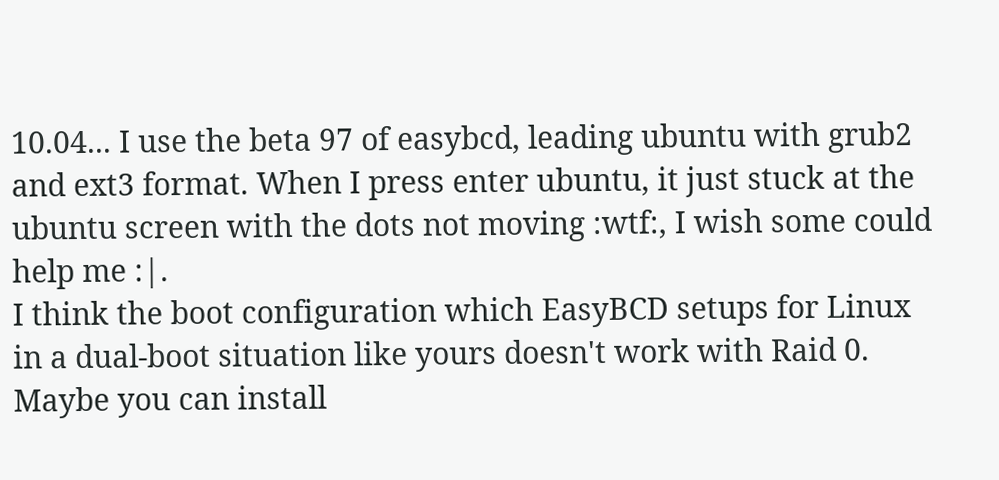10.04... I use the beta 97 of easybcd, leading ubuntu with grub2 and ext3 format. When I press enter ubuntu, it just stuck at the ubuntu screen with the dots not moving :wtf:, I wish some could help me :|.
I think the boot configuration which EasyBCD setups for Linux in a dual-boot situation like yours doesn't work with Raid 0. Maybe you can install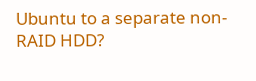Ubuntu to a separate non-RAID HDD?